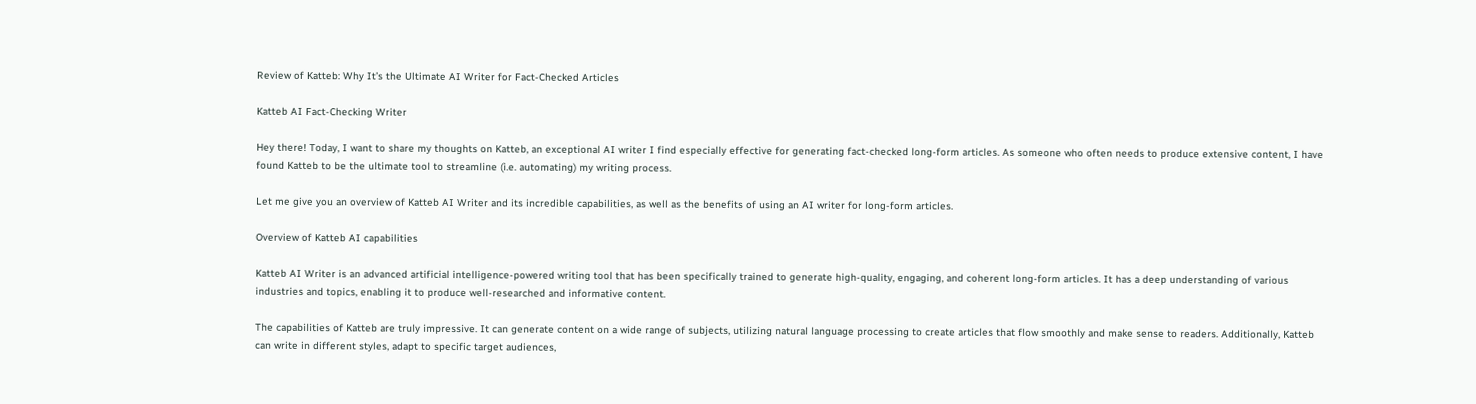Review of Katteb: Why It’s the Ultimate AI Writer for Fact-Checked Articles

Katteb AI Fact-Checking Writer

Hey there! Today, I want to share my thoughts on Katteb, an exceptional AI writer I find especially effective for generating fact-checked long-form articles. As someone who often needs to produce extensive content, I have found Katteb to be the ultimate tool to streamline (i.e. automating) my writing process.

Let me give you an overview of Katteb AI Writer and its incredible capabilities, as well as the benefits of using an AI writer for long-form articles.

Overview of Katteb AI capabilities

Katteb AI Writer is an advanced artificial intelligence-powered writing tool that has been specifically trained to generate high-quality, engaging, and coherent long-form articles. It has a deep understanding of various industries and topics, enabling it to produce well-researched and informative content.

The capabilities of Katteb are truly impressive. It can generate content on a wide range of subjects, utilizing natural language processing to create articles that flow smoothly and make sense to readers. Additionally, Katteb can write in different styles, adapt to specific target audiences,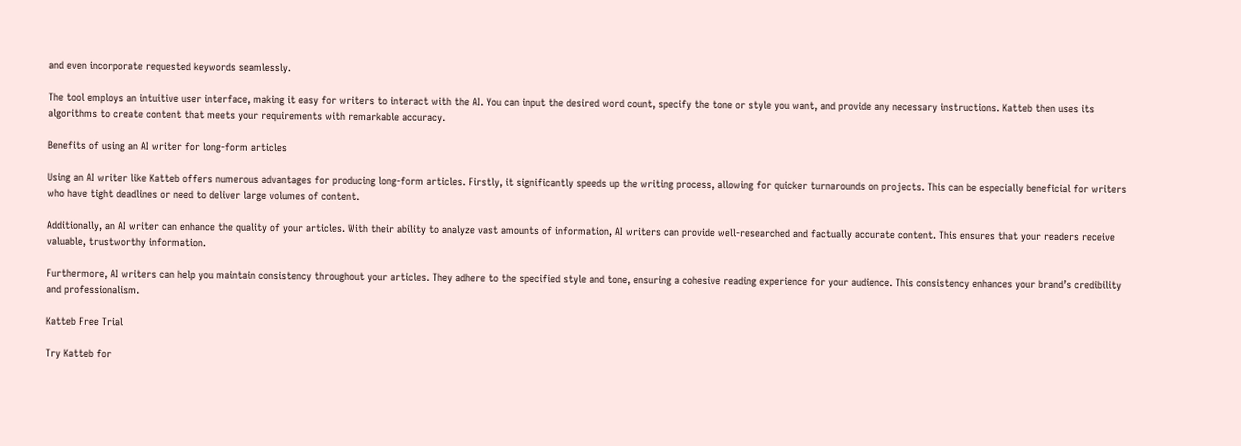and even incorporate requested keywords seamlessly.

The tool employs an intuitive user interface, making it easy for writers to interact with the AI. You can input the desired word count, specify the tone or style you want, and provide any necessary instructions. Katteb then uses its algorithms to create content that meets your requirements with remarkable accuracy.

Benefits of using an AI writer for long-form articles

Using an AI writer like Katteb offers numerous advantages for producing long-form articles. Firstly, it significantly speeds up the writing process, allowing for quicker turnarounds on projects. This can be especially beneficial for writers who have tight deadlines or need to deliver large volumes of content.

Additionally, an AI writer can enhance the quality of your articles. With their ability to analyze vast amounts of information, AI writers can provide well-researched and factually accurate content. This ensures that your readers receive valuable, trustworthy information.

Furthermore, AI writers can help you maintain consistency throughout your articles. They adhere to the specified style and tone, ensuring a cohesive reading experience for your audience. This consistency enhances your brand’s credibility and professionalism.

Katteb Free Trial

Try Katteb for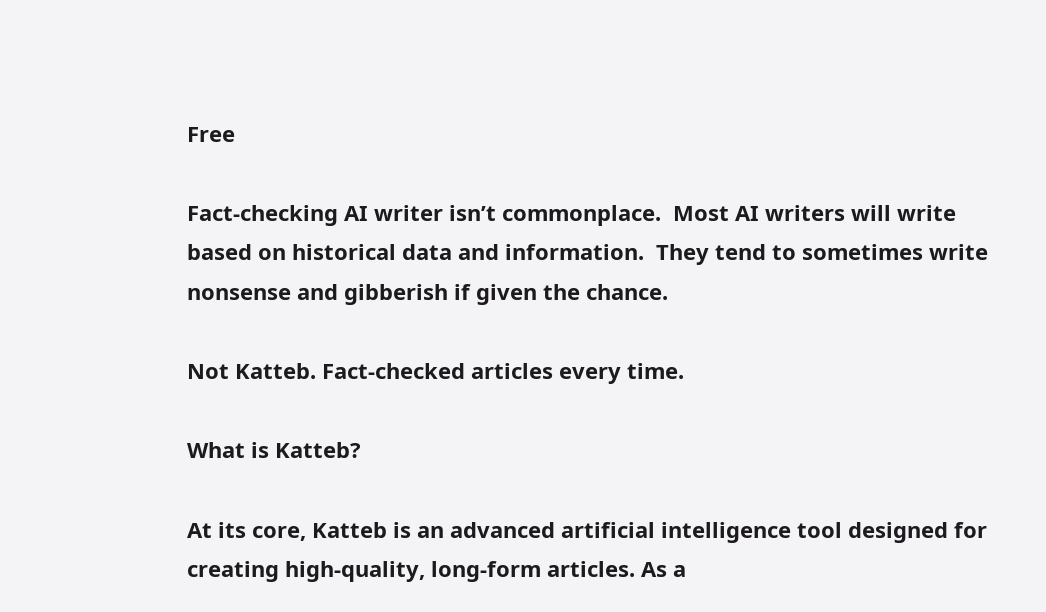Free

Fact-checking AI writer isn’t commonplace.  Most AI writers will write based on historical data and information.  They tend to sometimes write nonsense and gibberish if given the chance.

Not Katteb. Fact-checked articles every time.

What is Katteb?

At its core, Katteb is an advanced artificial intelligence tool designed for creating high-quality, long-form articles. As a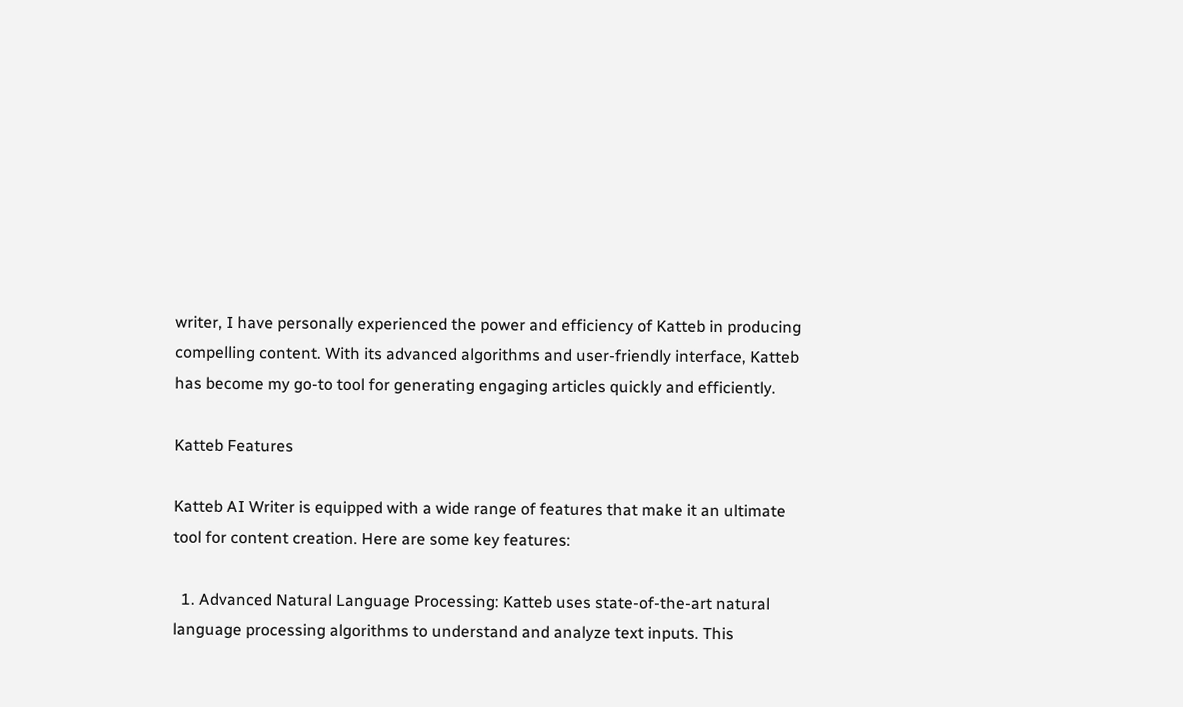writer, I have personally experienced the power and efficiency of Katteb in producing compelling content. With its advanced algorithms and user-friendly interface, Katteb has become my go-to tool for generating engaging articles quickly and efficiently.

Katteb Features

Katteb AI Writer is equipped with a wide range of features that make it an ultimate tool for content creation. Here are some key features:

  1. Advanced Natural Language Processing: Katteb uses state-of-the-art natural language processing algorithms to understand and analyze text inputs. This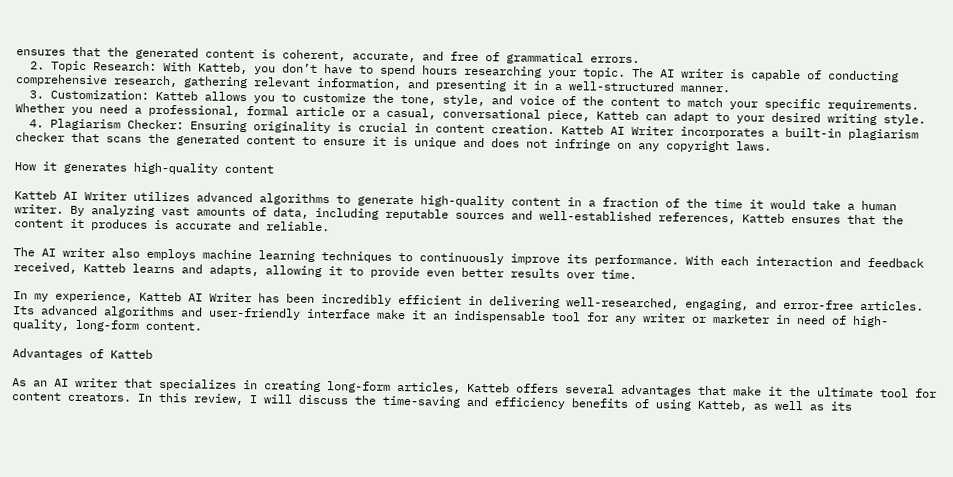ensures that the generated content is coherent, accurate, and free of grammatical errors.
  2. Topic Research: With Katteb, you don’t have to spend hours researching your topic. The AI writer is capable of conducting comprehensive research, gathering relevant information, and presenting it in a well-structured manner.
  3. Customization: Katteb allows you to customize the tone, style, and voice of the content to match your specific requirements. Whether you need a professional, formal article or a casual, conversational piece, Katteb can adapt to your desired writing style.
  4. Plagiarism Checker: Ensuring originality is crucial in content creation. Katteb AI Writer incorporates a built-in plagiarism checker that scans the generated content to ensure it is unique and does not infringe on any copyright laws.

How it generates high-quality content

Katteb AI Writer utilizes advanced algorithms to generate high-quality content in a fraction of the time it would take a human writer. By analyzing vast amounts of data, including reputable sources and well-established references, Katteb ensures that the content it produces is accurate and reliable.

The AI writer also employs machine learning techniques to continuously improve its performance. With each interaction and feedback received, Katteb learns and adapts, allowing it to provide even better results over time.

In my experience, Katteb AI Writer has been incredibly efficient in delivering well-researched, engaging, and error-free articles. Its advanced algorithms and user-friendly interface make it an indispensable tool for any writer or marketer in need of high-quality, long-form content.

Advantages of Katteb

As an AI writer that specializes in creating long-form articles, Katteb offers several advantages that make it the ultimate tool for content creators. In this review, I will discuss the time-saving and efficiency benefits of using Katteb, as well as its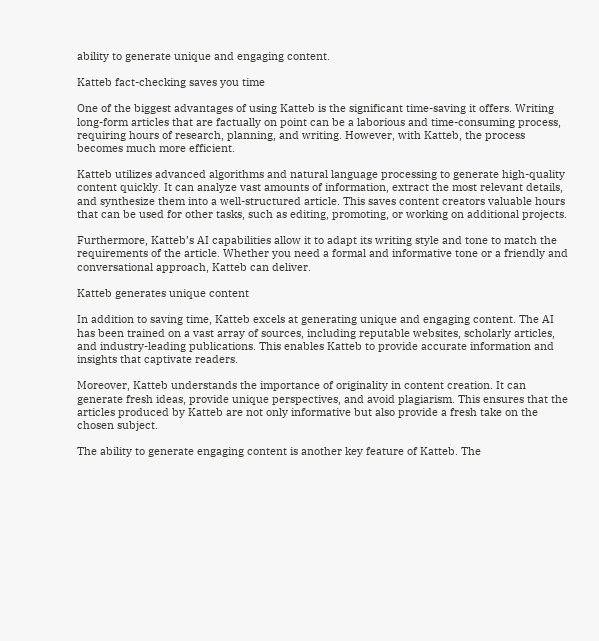ability to generate unique and engaging content.

Katteb fact-checking saves you time

One of the biggest advantages of using Katteb is the significant time-saving it offers. Writing long-form articles that are factually on point can be a laborious and time-consuming process, requiring hours of research, planning, and writing. However, with Katteb, the process becomes much more efficient.

Katteb utilizes advanced algorithms and natural language processing to generate high-quality content quickly. It can analyze vast amounts of information, extract the most relevant details, and synthesize them into a well-structured article. This saves content creators valuable hours that can be used for other tasks, such as editing, promoting, or working on additional projects.

Furthermore, Katteb’s AI capabilities allow it to adapt its writing style and tone to match the requirements of the article. Whether you need a formal and informative tone or a friendly and conversational approach, Katteb can deliver.

Katteb generates unique content

In addition to saving time, Katteb excels at generating unique and engaging content. The AI has been trained on a vast array of sources, including reputable websites, scholarly articles, and industry-leading publications. This enables Katteb to provide accurate information and insights that captivate readers.

Moreover, Katteb understands the importance of originality in content creation. It can generate fresh ideas, provide unique perspectives, and avoid plagiarism. This ensures that the articles produced by Katteb are not only informative but also provide a fresh take on the chosen subject.

The ability to generate engaging content is another key feature of Katteb. The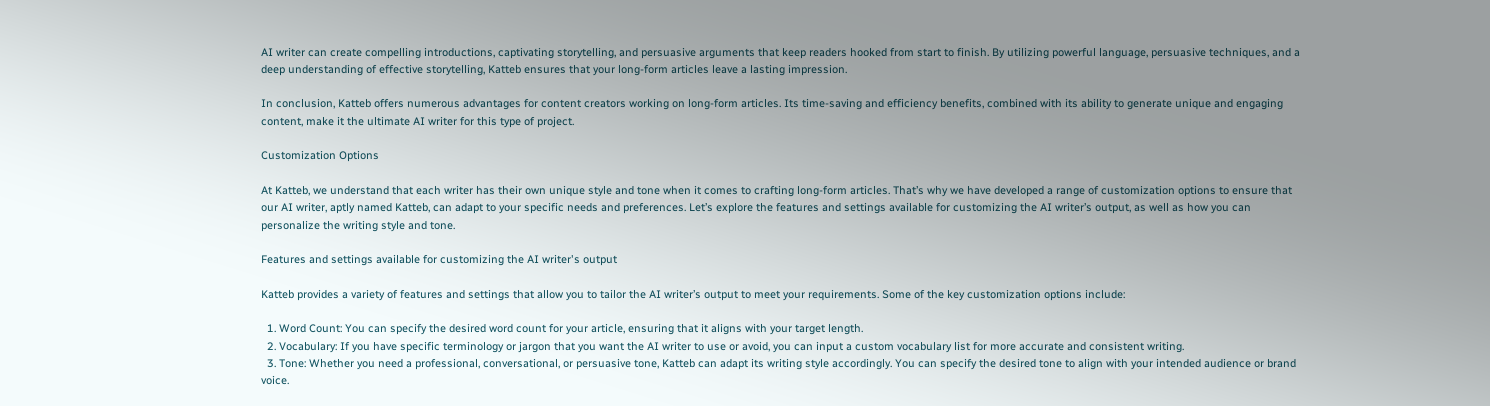AI writer can create compelling introductions, captivating storytelling, and persuasive arguments that keep readers hooked from start to finish. By utilizing powerful language, persuasive techniques, and a deep understanding of effective storytelling, Katteb ensures that your long-form articles leave a lasting impression.

In conclusion, Katteb offers numerous advantages for content creators working on long-form articles. Its time-saving and efficiency benefits, combined with its ability to generate unique and engaging content, make it the ultimate AI writer for this type of project.

Customization Options

At Katteb, we understand that each writer has their own unique style and tone when it comes to crafting long-form articles. That’s why we have developed a range of customization options to ensure that our AI writer, aptly named Katteb, can adapt to your specific needs and preferences. Let’s explore the features and settings available for customizing the AI writer’s output, as well as how you can personalize the writing style and tone.

Features and settings available for customizing the AI writer's output

Katteb provides a variety of features and settings that allow you to tailor the AI writer’s output to meet your requirements. Some of the key customization options include:

  1. Word Count: You can specify the desired word count for your article, ensuring that it aligns with your target length.
  2. Vocabulary: If you have specific terminology or jargon that you want the AI writer to use or avoid, you can input a custom vocabulary list for more accurate and consistent writing.
  3. Tone: Whether you need a professional, conversational, or persuasive tone, Katteb can adapt its writing style accordingly. You can specify the desired tone to align with your intended audience or brand voice.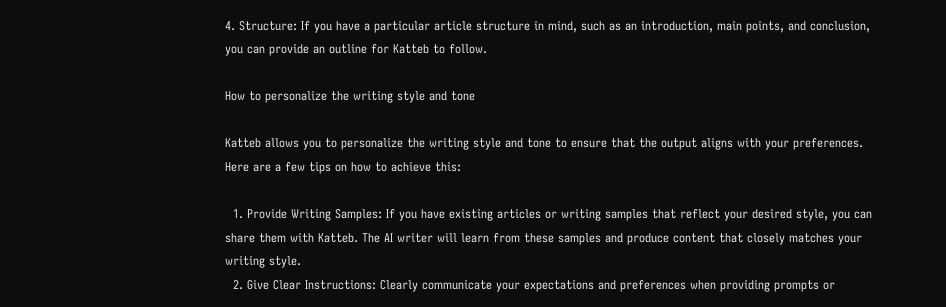4. Structure: If you have a particular article structure in mind, such as an introduction, main points, and conclusion, you can provide an outline for Katteb to follow.

How to personalize the writing style and tone

Katteb allows you to personalize the writing style and tone to ensure that the output aligns with your preferences. Here are a few tips on how to achieve this:

  1. Provide Writing Samples: If you have existing articles or writing samples that reflect your desired style, you can share them with Katteb. The AI writer will learn from these samples and produce content that closely matches your writing style.
  2. Give Clear Instructions: Clearly communicate your expectations and preferences when providing prompts or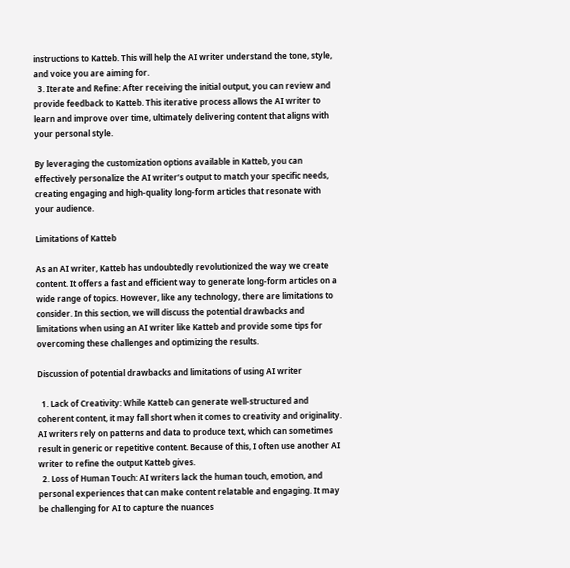instructions to Katteb. This will help the AI writer understand the tone, style, and voice you are aiming for.
  3. Iterate and Refine: After receiving the initial output, you can review and provide feedback to Katteb. This iterative process allows the AI writer to learn and improve over time, ultimately delivering content that aligns with your personal style.

By leveraging the customization options available in Katteb, you can effectively personalize the AI writer’s output to match your specific needs, creating engaging and high-quality long-form articles that resonate with your audience.

Limitations of Katteb

As an AI writer, Katteb has undoubtedly revolutionized the way we create content. It offers a fast and efficient way to generate long-form articles on a wide range of topics. However, like any technology, there are limitations to consider. In this section, we will discuss the potential drawbacks and limitations when using an AI writer like Katteb and provide some tips for overcoming these challenges and optimizing the results.

Discussion of potential drawbacks and limitations of using AI writer

  1. Lack of Creativity: While Katteb can generate well-structured and coherent content, it may fall short when it comes to creativity and originality. AI writers rely on patterns and data to produce text, which can sometimes result in generic or repetitive content. Because of this, I often use another AI writer to refine the output Katteb gives.
  2. Loss of Human Touch: AI writers lack the human touch, emotion, and personal experiences that can make content relatable and engaging. It may be challenging for AI to capture the nuances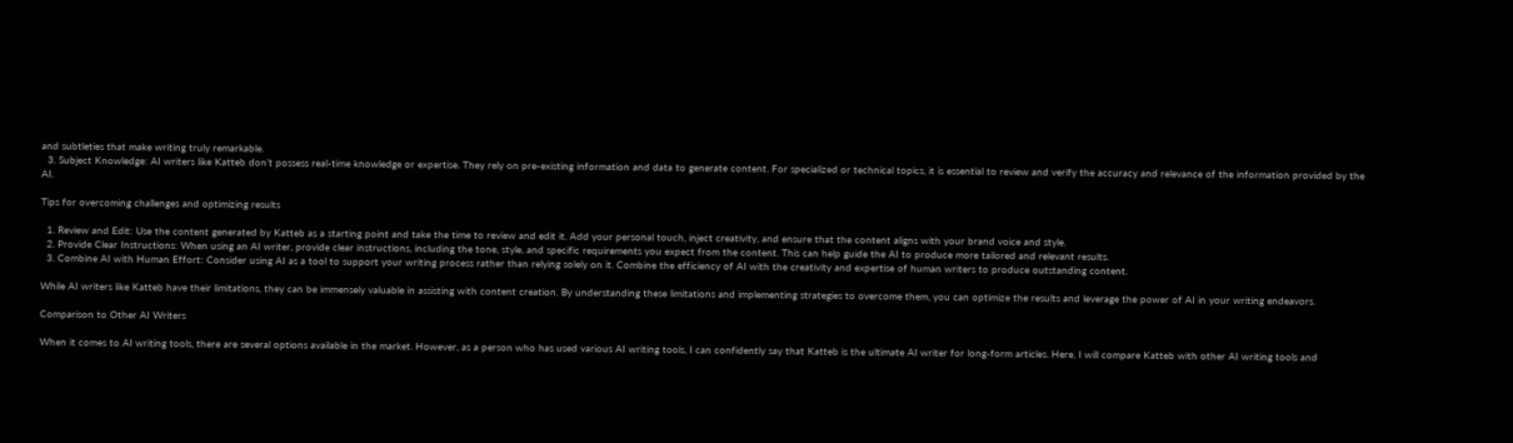and subtleties that make writing truly remarkable.
  3. Subject Knowledge: AI writers like Katteb don’t possess real-time knowledge or expertise. They rely on pre-existing information and data to generate content. For specialized or technical topics, it is essential to review and verify the accuracy and relevance of the information provided by the AI.

Tips for overcoming challenges and optimizing results

  1. Review and Edit: Use the content generated by Katteb as a starting point and take the time to review and edit it. Add your personal touch, inject creativity, and ensure that the content aligns with your brand voice and style.
  2. Provide Clear Instructions: When using an AI writer, provide clear instructions, including the tone, style, and specific requirements you expect from the content. This can help guide the AI to produce more tailored and relevant results.
  3. Combine AI with Human Effort: Consider using AI as a tool to support your writing process rather than relying solely on it. Combine the efficiency of AI with the creativity and expertise of human writers to produce outstanding content.

While AI writers like Katteb have their limitations, they can be immensely valuable in assisting with content creation. By understanding these limitations and implementing strategies to overcome them, you can optimize the results and leverage the power of AI in your writing endeavors.

Comparison to Other AI Writers

When it comes to AI writing tools, there are several options available in the market. However, as a person who has used various AI writing tools, I can confidently say that Katteb is the ultimate AI writer for long-form articles. Here, I will compare Katteb with other AI writing tools and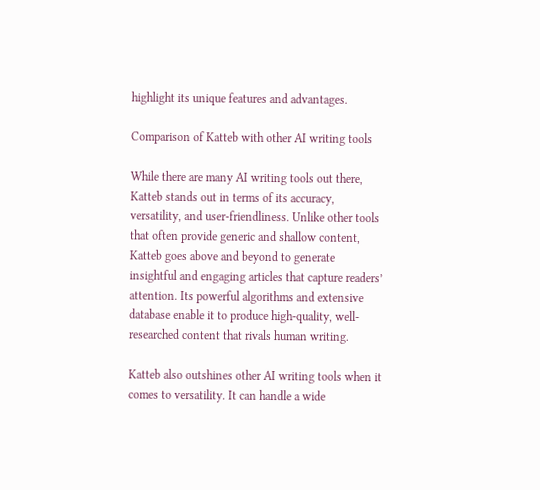highlight its unique features and advantages.

Comparison of Katteb with other AI writing tools

While there are many AI writing tools out there, Katteb stands out in terms of its accuracy, versatility, and user-friendliness. Unlike other tools that often provide generic and shallow content, Katteb goes above and beyond to generate insightful and engaging articles that capture readers’ attention. Its powerful algorithms and extensive database enable it to produce high-quality, well-researched content that rivals human writing.

Katteb also outshines other AI writing tools when it comes to versatility. It can handle a wide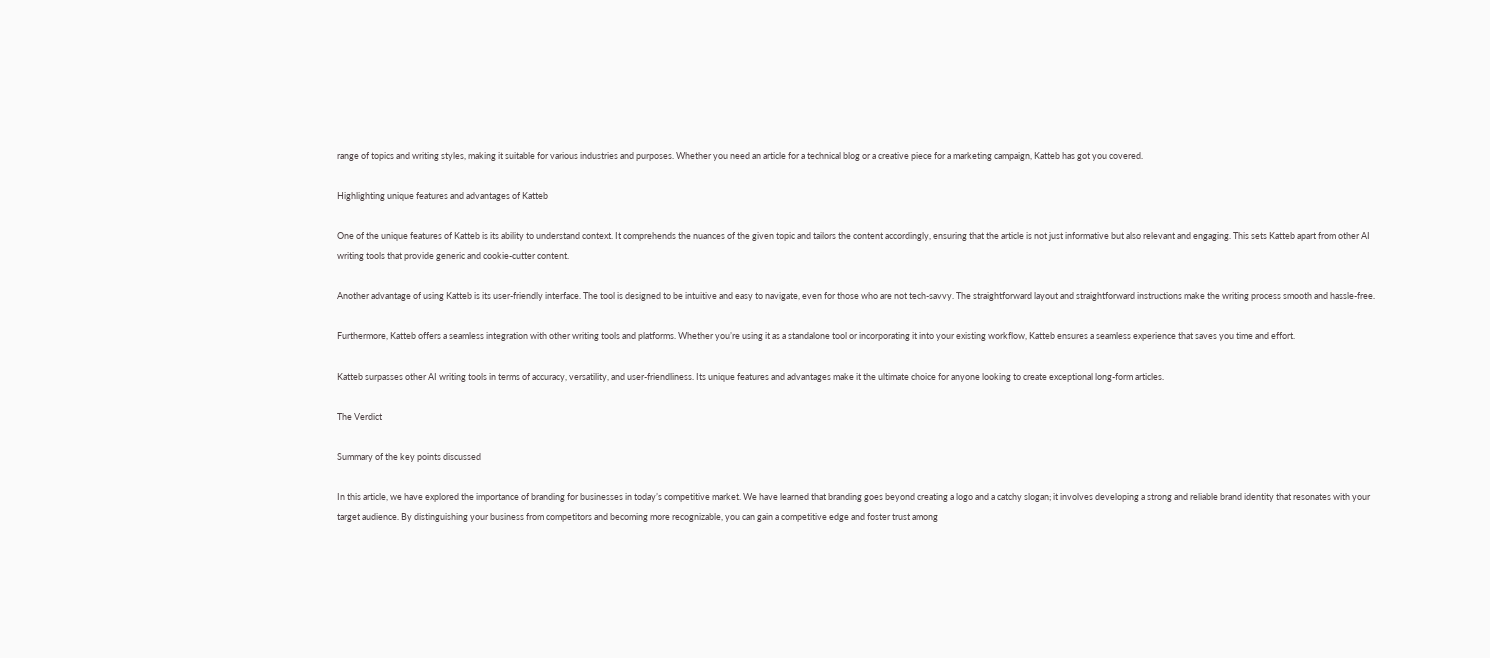range of topics and writing styles, making it suitable for various industries and purposes. Whether you need an article for a technical blog or a creative piece for a marketing campaign, Katteb has got you covered.

Highlighting unique features and advantages of Katteb

One of the unique features of Katteb is its ability to understand context. It comprehends the nuances of the given topic and tailors the content accordingly, ensuring that the article is not just informative but also relevant and engaging. This sets Katteb apart from other AI writing tools that provide generic and cookie-cutter content.

Another advantage of using Katteb is its user-friendly interface. The tool is designed to be intuitive and easy to navigate, even for those who are not tech-savvy. The straightforward layout and straightforward instructions make the writing process smooth and hassle-free.

Furthermore, Katteb offers a seamless integration with other writing tools and platforms. Whether you’re using it as a standalone tool or incorporating it into your existing workflow, Katteb ensures a seamless experience that saves you time and effort.

Katteb surpasses other AI writing tools in terms of accuracy, versatility, and user-friendliness. Its unique features and advantages make it the ultimate choice for anyone looking to create exceptional long-form articles.

The Verdict

Summary of the key points discussed

In this article, we have explored the importance of branding for businesses in today’s competitive market. We have learned that branding goes beyond creating a logo and a catchy slogan; it involves developing a strong and reliable brand identity that resonates with your target audience. By distinguishing your business from competitors and becoming more recognizable, you can gain a competitive edge and foster trust among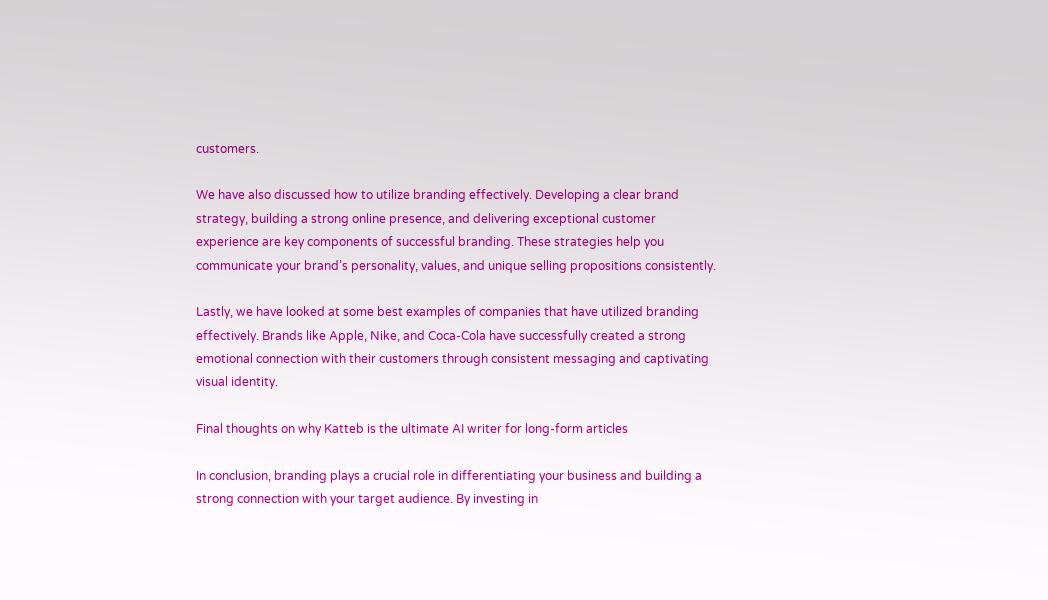customers.

We have also discussed how to utilize branding effectively. Developing a clear brand strategy, building a strong online presence, and delivering exceptional customer experience are key components of successful branding. These strategies help you communicate your brand’s personality, values, and unique selling propositions consistently.

Lastly, we have looked at some best examples of companies that have utilized branding effectively. Brands like Apple, Nike, and Coca-Cola have successfully created a strong emotional connection with their customers through consistent messaging and captivating visual identity.

Final thoughts on why Katteb is the ultimate AI writer for long-form articles

In conclusion, branding plays a crucial role in differentiating your business and building a strong connection with your target audience. By investing in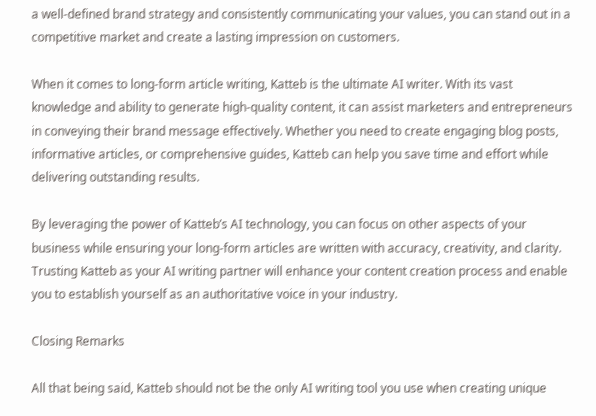a well-defined brand strategy and consistently communicating your values, you can stand out in a competitive market and create a lasting impression on customers.

When it comes to long-form article writing, Katteb is the ultimate AI writer. With its vast knowledge and ability to generate high-quality content, it can assist marketers and entrepreneurs in conveying their brand message effectively. Whether you need to create engaging blog posts, informative articles, or comprehensive guides, Katteb can help you save time and effort while delivering outstanding results.

By leveraging the power of Katteb’s AI technology, you can focus on other aspects of your business while ensuring your long-form articles are written with accuracy, creativity, and clarity. Trusting Katteb as your AI writing partner will enhance your content creation process and enable you to establish yourself as an authoritative voice in your industry.

Closing Remarks

All that being said, Katteb should not be the only AI writing tool you use when creating unique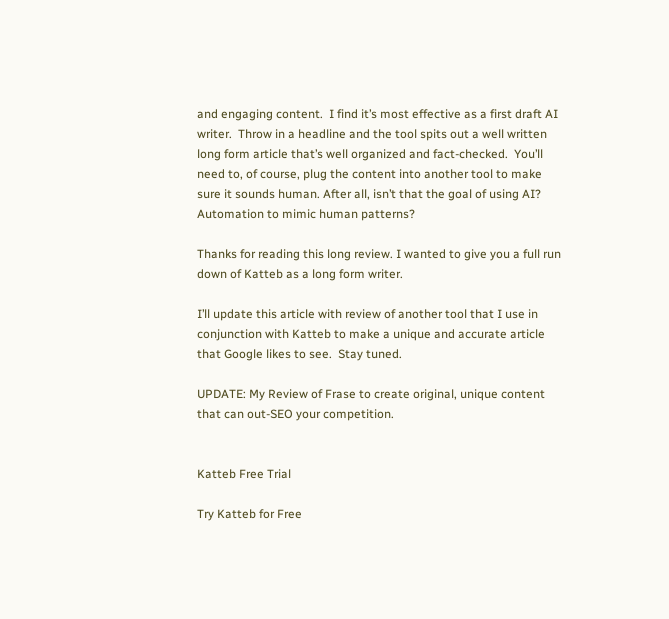and engaging content.  I find it’s most effective as a first draft AI writer.  Throw in a headline and the tool spits out a well written long form article that’s well organized and fact-checked.  You’ll need to, of course, plug the content into another tool to make sure it sounds human. After all, isn’t that the goal of using AI? Automation to mimic human patterns?

Thanks for reading this long review. I wanted to give you a full run down of Katteb as a long form writer.

I’ll update this article with review of another tool that I use in conjunction with Katteb to make a unique and accurate article that Google likes to see.  Stay tuned.

UPDATE: My Review of Frase to create original, unique content that can out-SEO your competition.


Katteb Free Trial

Try Katteb for Free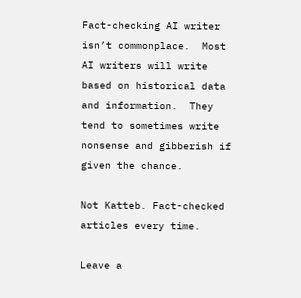Fact-checking AI writer isn’t commonplace.  Most AI writers will write based on historical data and information.  They tend to sometimes write nonsense and gibberish if given the chance.

Not Katteb. Fact-checked articles every time.

Leave a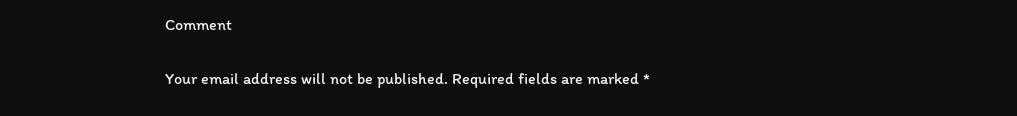Comment

Your email address will not be published. Required fields are marked *